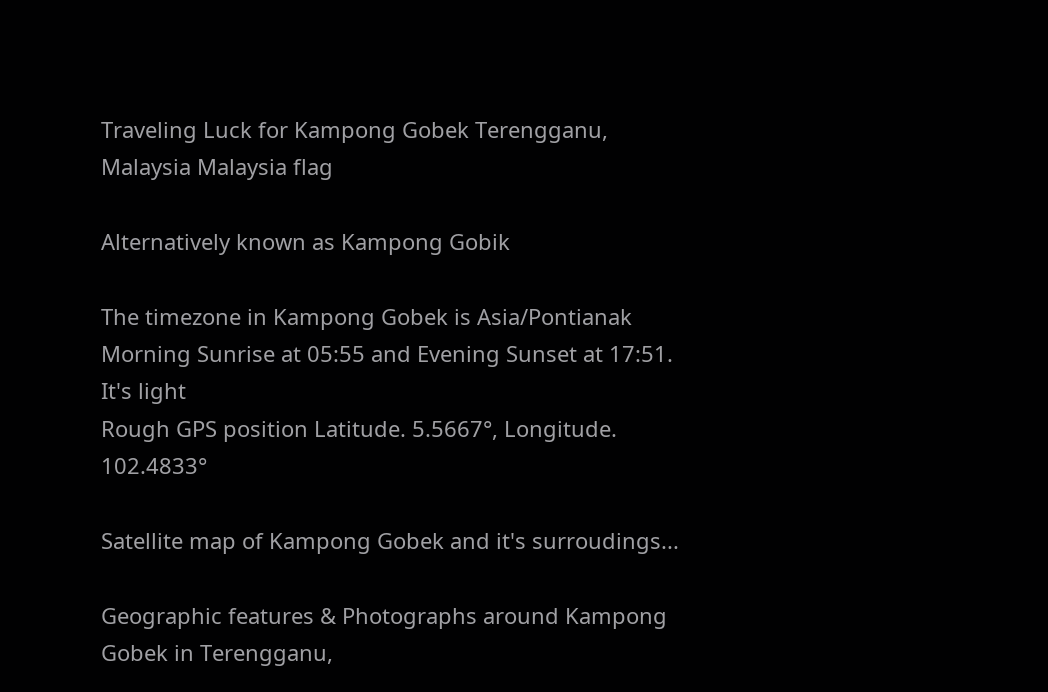Traveling Luck for Kampong Gobek Terengganu, Malaysia Malaysia flag

Alternatively known as Kampong Gobik

The timezone in Kampong Gobek is Asia/Pontianak
Morning Sunrise at 05:55 and Evening Sunset at 17:51. It's light
Rough GPS position Latitude. 5.5667°, Longitude. 102.4833°

Satellite map of Kampong Gobek and it's surroudings...

Geographic features & Photographs around Kampong Gobek in Terengganu,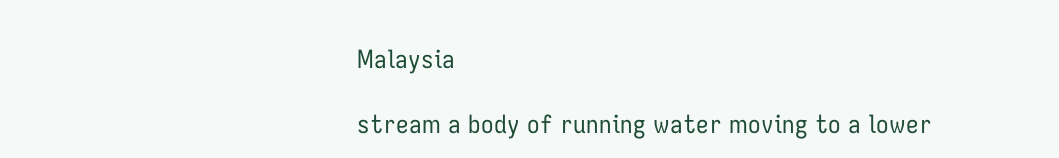Malaysia

stream a body of running water moving to a lower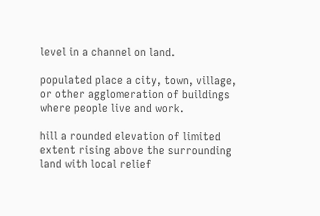level in a channel on land.

populated place a city, town, village, or other agglomeration of buildings where people live and work.

hill a rounded elevation of limited extent rising above the surrounding land with local relief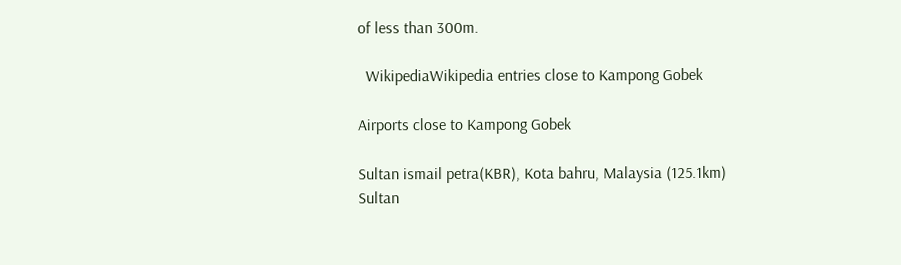of less than 300m.

  WikipediaWikipedia entries close to Kampong Gobek

Airports close to Kampong Gobek

Sultan ismail petra(KBR), Kota bahru, Malaysia (125.1km)
Sultan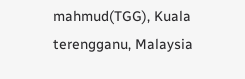mahmud(TGG), Kuala terengganu, Malaysia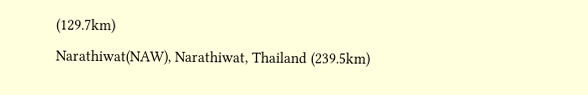(129.7km)
Narathiwat(NAW), Narathiwat, Thailand (239.5km)